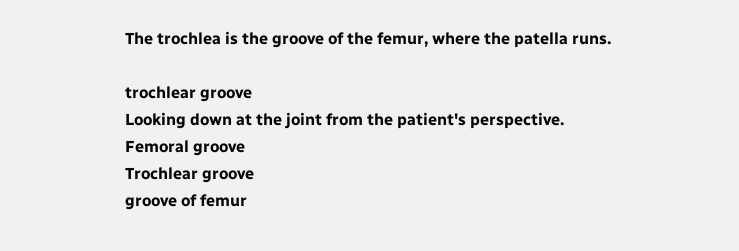The trochlea is the groove of the femur, where the patella runs.

trochlear groove
Looking down at the joint from the patient's perspective.
Femoral groove
Trochlear groove
groove of femur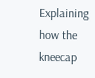Explaining how the kneecap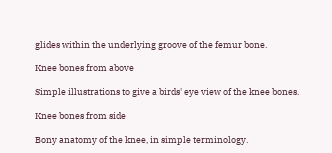glides within the underlying groove of the femur bone.

Knee bones from above

Simple illustrations to give a birds' eye view of the knee bones.

Knee bones from side

Bony anatomy of the knee, in simple terminology.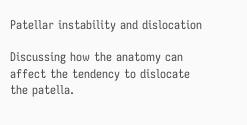Patellar instability and dislocation

Discussing how the anatomy can affect the tendency to dislocate the patella.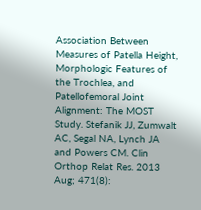Association Between Measures of Patella Height, Morphologic Features of the Trochlea, and Patellofemoral Joint Alignment: The MOST Study. Stefanik JJ, Zumwalt AC, Segal NA, Lynch JA and Powers CM. Clin Orthop Relat Res. 2013 Aug; 471(8):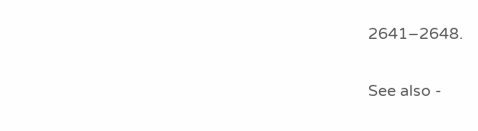2641–2648.

See also -